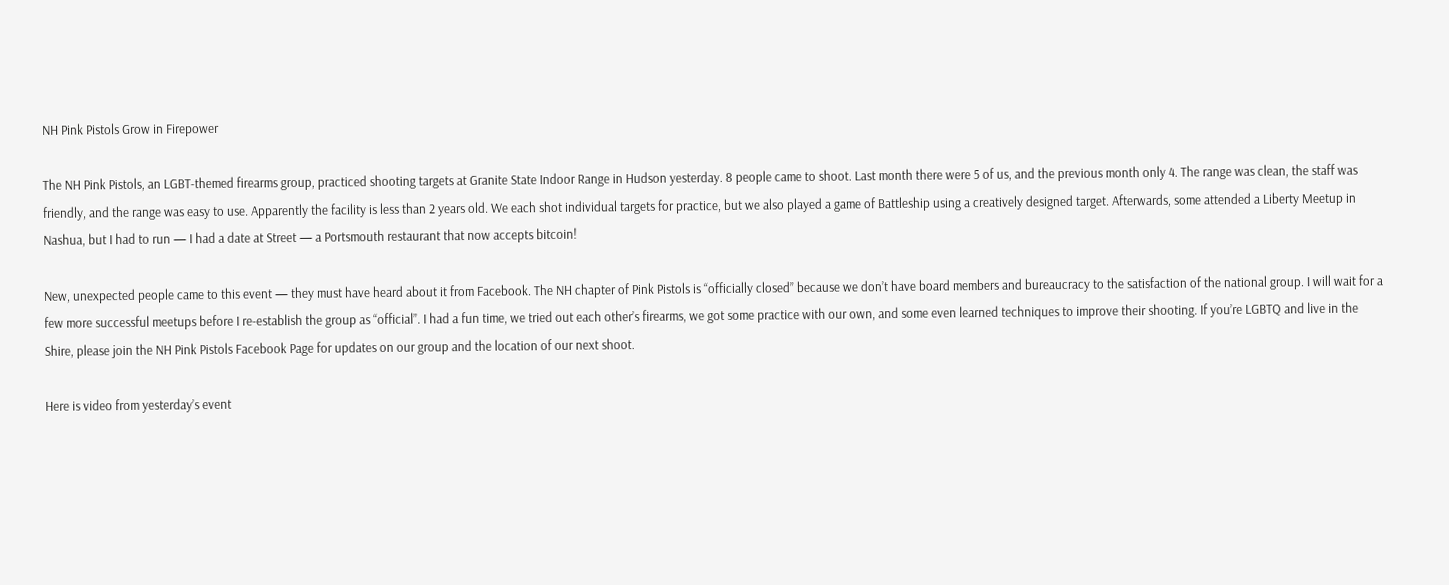NH Pink Pistols Grow in Firepower

The NH Pink Pistols, an LGBT-themed firearms group, practiced shooting targets at Granite State Indoor Range in Hudson yesterday. 8 people came to shoot. Last month there were 5 of us, and the previous month only 4. The range was clean, the staff was friendly, and the range was easy to use. Apparently the facility is less than 2 years old. We each shot individual targets for practice, but we also played a game of Battleship using a creatively designed target. Afterwards, some attended a Liberty Meetup in Nashua, but I had to run — I had a date at Street — a Portsmouth restaurant that now accepts bitcoin!

New, unexpected people came to this event — they must have heard about it from Facebook. The NH chapter of Pink Pistols is “officially closed” because we don’t have board members and bureaucracy to the satisfaction of the national group. I will wait for a few more successful meetups before I re-establish the group as “official”. I had a fun time, we tried out each other’s firearms, we got some practice with our own, and some even learned techniques to improve their shooting. If you’re LGBTQ and live in the Shire, please join the NH Pink Pistols Facebook Page for updates on our group and the location of our next shoot.

Here is video from yesterday’s event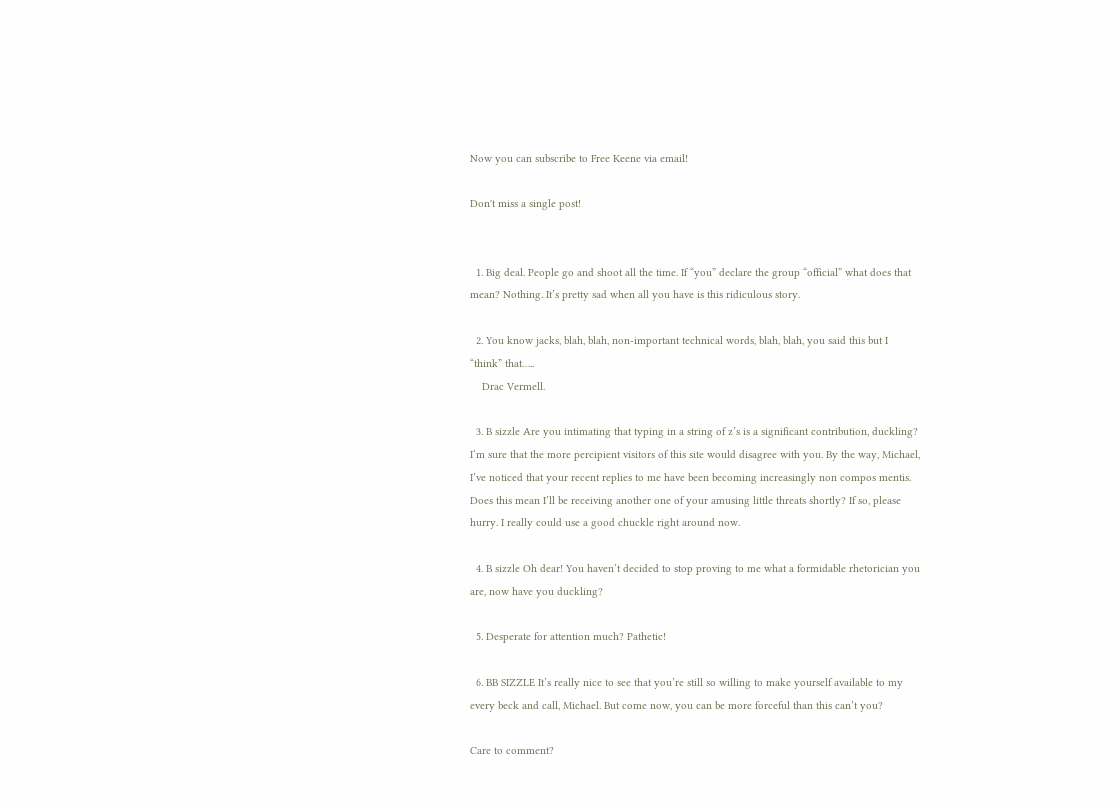Now you can subscribe to Free Keene via email!

Don't miss a single post!


  1. Big deal. People go and shoot all the time. If “you” declare the group “official” what does that mean? Nothing. It’s pretty sad when all you have is this ridiculous story.

  2. You know jacks, blah, blah, non-important technical words, blah, blah, you said this but I “think” that…..
    Drac Vermell.

  3. B sizzle Are you intimating that typing in a string of z’s is a significant contribution, duckling? I’m sure that the more percipient visitors of this site would disagree with you. By the way, Michael, I’ve noticed that your recent replies to me have been becoming increasingly non compos mentis. Does this mean I’ll be receiving another one of your amusing little threats shortly? If so, please hurry. I really could use a good chuckle right around now.

  4. B sizzle Oh dear! You haven’t decided to stop proving to me what a formidable rhetorician you are, now have you duckling?

  5. Desperate for attention much? Pathetic!

  6. BB SIZZLE It’s really nice to see that you’re still so willing to make yourself available to my every beck and call, Michael. But come now, you can be more forceful than this can’t you?

Care to comment?